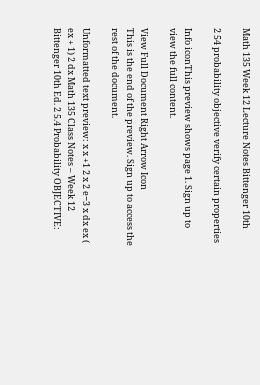Math 135 Week 12 Lecture Notes Bittenger 10th

2 54 probability objective verify certain properties

Info iconThis preview shows page 1. Sign up to view the full content.

View Full Document Right Arrow Icon
This is the end of the preview. Sign up to access the rest of the document.

Unformatted text preview: x x +1 2 x 2 e−3 x dx ex ( ex + 1) 2 dx Math 135 Class Notes – Week 12 Bittenger 10th Ed. 2 5.4 Probability OBJECTIVE: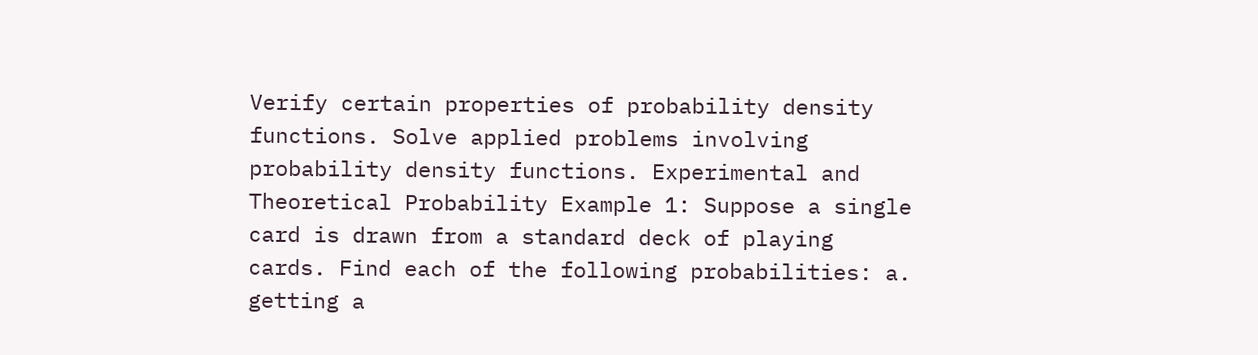Verify certain properties of probability density functions. Solve applied problems involving probability density functions. Experimental and Theoretical Probability Example 1: Suppose a single card is drawn from a standard deck of playing cards. Find each of the following probabilities: a. getting a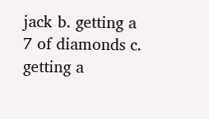jack b. getting a 7 of diamonds c. getting a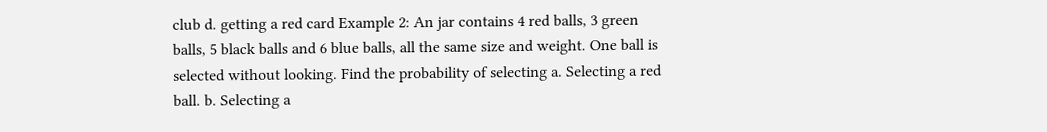club d. getting a red card Example 2: An jar contains 4 red balls, 3 green balls, 5 black balls and 6 blue balls, all the same size and weight. One ball is selected without looking. Find the probability of selecting a. Selecting a red ball. b. Selecting a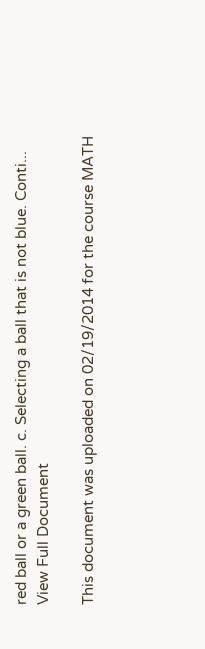red ball or a green ball. c. Selecting a ball that is not blue. Conti...
View Full Document

This document was uploaded on 02/19/2014 for the course MATH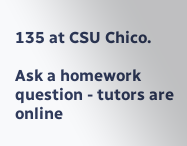135 at CSU Chico.

Ask a homework question - tutors are online